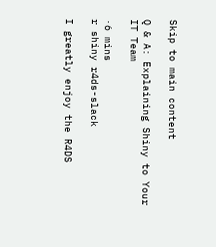Skip to main content

Q & A: Explaining Shiny to Your IT Team

·6 mins
r shiny r4ds-slack

I greatly enjoy the R4DS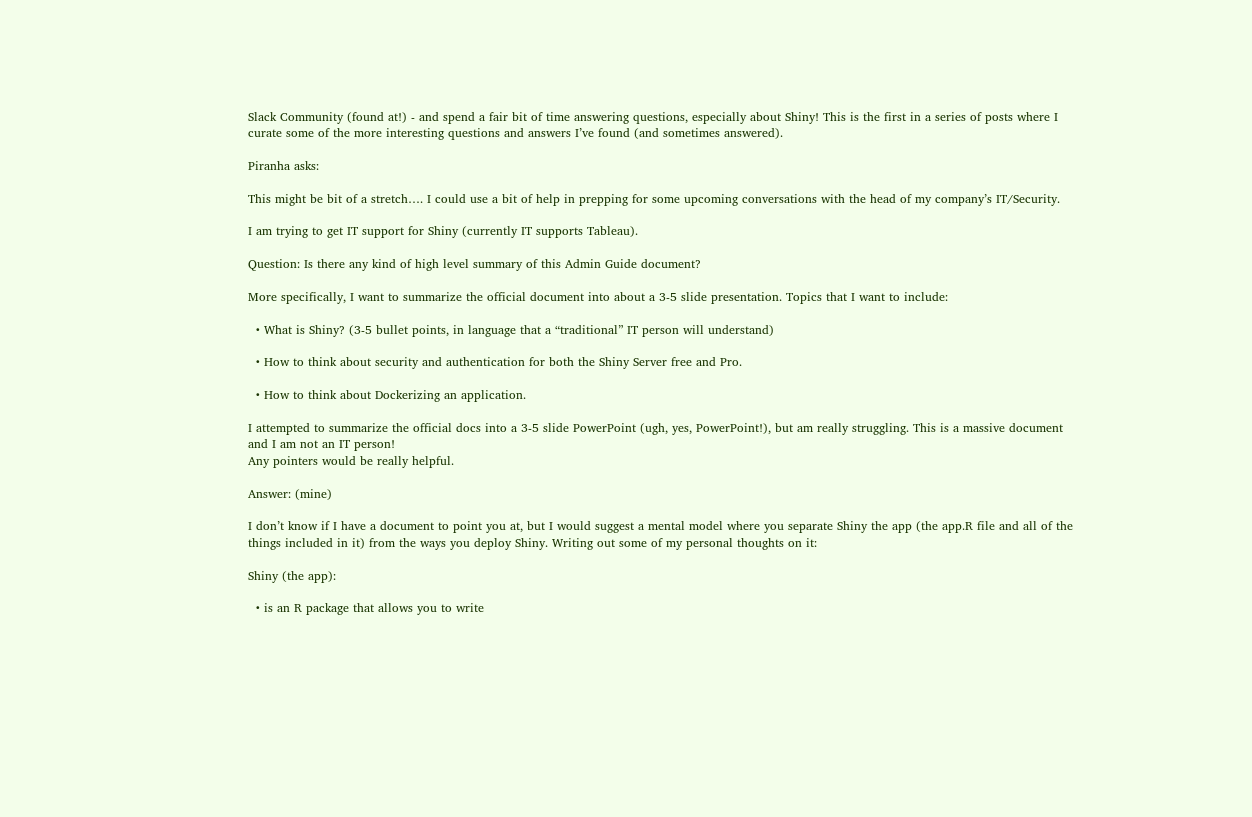Slack Community (found at!) - and spend a fair bit of time answering questions, especially about Shiny! This is the first in a series of posts where I curate some of the more interesting questions and answers I’ve found (and sometimes answered).

Piranha asks:

This might be bit of a stretch…. I could use a bit of help in prepping for some upcoming conversations with the head of my company’s IT/Security.

I am trying to get IT support for Shiny (currently IT supports Tableau).

Question: Is there any kind of high level summary of this Admin Guide document?

More specifically, I want to summarize the official document into about a 3-5 slide presentation. Topics that I want to include:

  • What is Shiny? (3-5 bullet points, in language that a “traditional” IT person will understand)

  • How to think about security and authentication for both the Shiny Server free and Pro.

  • How to think about Dockerizing an application.

I attempted to summarize the official docs into a 3-5 slide PowerPoint (ugh, yes, PowerPoint!), but am really struggling. This is a massive document and I am not an IT person!
Any pointers would be really helpful.

Answer: (mine)

I don’t know if I have a document to point you at, but I would suggest a mental model where you separate Shiny the app (the app.R file and all of the things included in it) from the ways you deploy Shiny. Writing out some of my personal thoughts on it:

Shiny (the app):

  • is an R package that allows you to write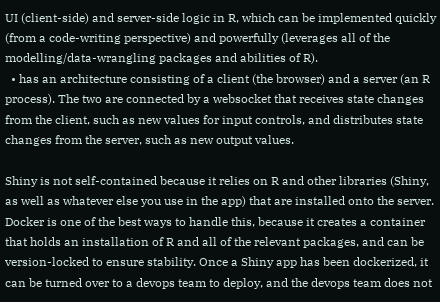UI (client-side) and server-side logic in R, which can be implemented quickly (from a code-writing perspective) and powerfully (leverages all of the modelling/data-wrangling packages and abilities of R).
  • has an architecture consisting of a client (the browser) and a server (an R process). The two are connected by a websocket that receives state changes from the client, such as new values for input controls, and distributes state changes from the server, such as new output values.

Shiny is not self-contained because it relies on R and other libraries (Shiny, as well as whatever else you use in the app) that are installed onto the server. Docker is one of the best ways to handle this, because it creates a container that holds an installation of R and all of the relevant packages, and can be version-locked to ensure stability. Once a Shiny app has been dockerized, it can be turned over to a devops team to deploy, and the devops team does not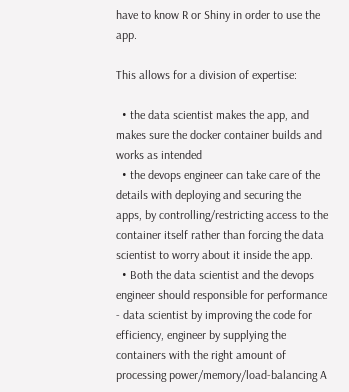have to know R or Shiny in order to use the app.

This allows for a division of expertise:

  • the data scientist makes the app, and makes sure the docker container builds and works as intended
  • the devops engineer can take care of the details with deploying and securing the apps, by controlling/restricting access to the container itself rather than forcing the data scientist to worry about it inside the app.
  • Both the data scientist and the devops engineer should responsible for performance - data scientist by improving the code for efficiency, engineer by supplying the containers with the right amount of processing power/memory/load-balancing A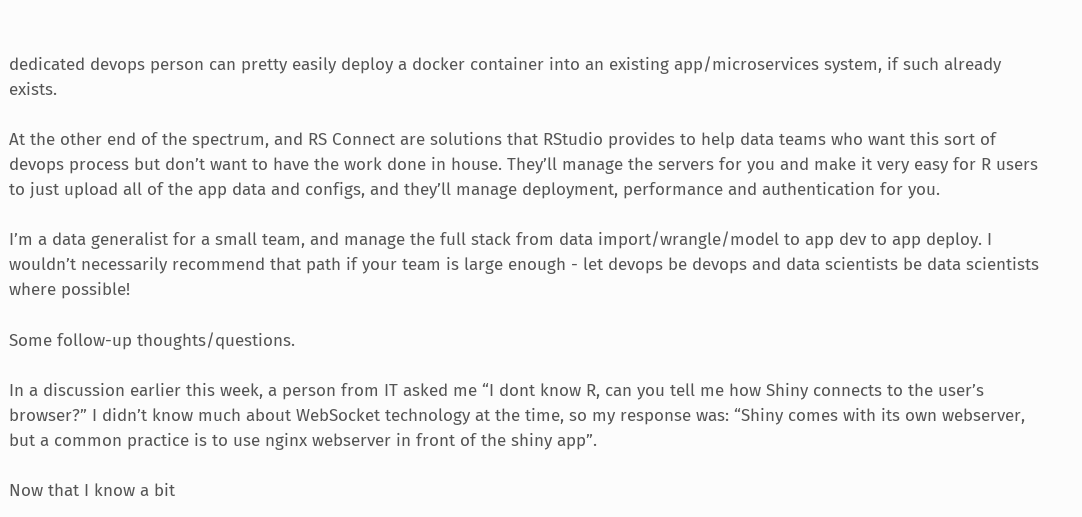dedicated devops person can pretty easily deploy a docker container into an existing app/microservices system, if such already exists.

At the other end of the spectrum, and RS Connect are solutions that RStudio provides to help data teams who want this sort of devops process but don’t want to have the work done in house. They’ll manage the servers for you and make it very easy for R users to just upload all of the app data and configs, and they’ll manage deployment, performance and authentication for you.

I’m a data generalist for a small team, and manage the full stack from data import/wrangle/model to app dev to app deploy. I wouldn’t necessarily recommend that path if your team is large enough - let devops be devops and data scientists be data scientists where possible!

Some follow-up thoughts/questions.

In a discussion earlier this week, a person from IT asked me “I dont know R, can you tell me how Shiny connects to the user’s browser?” I didn’t know much about WebSocket technology at the time, so my response was: “Shiny comes with its own webserver, but a common practice is to use nginx webserver in front of the shiny app”.

Now that I know a bit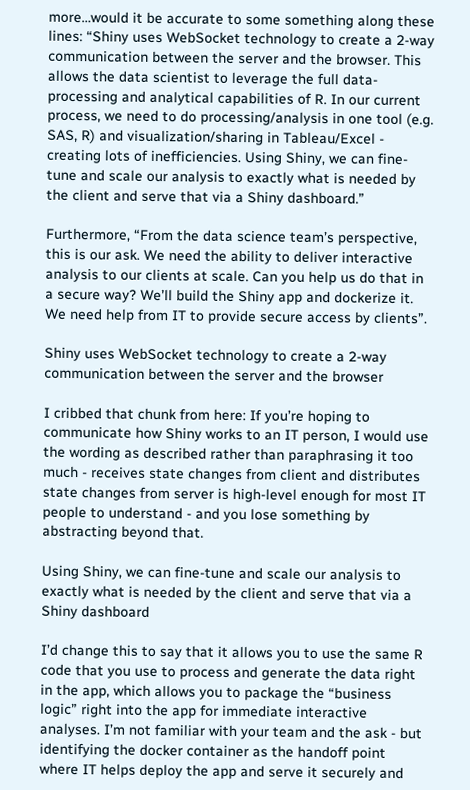more…would it be accurate to some something along these lines: “Shiny uses WebSocket technology to create a 2-way communication between the server and the browser. This allows the data scientist to leverage the full data-processing and analytical capabilities of R. In our current process, we need to do processing/analysis in one tool (e.g. SAS, R) and visualization/sharing in Tableau/Excel - creating lots of inefficiencies. Using Shiny, we can fine-tune and scale our analysis to exactly what is needed by the client and serve that via a Shiny dashboard.”

Furthermore, “From the data science team’s perspective, this is our ask. We need the ability to deliver interactive analysis to our clients at scale. Can you help us do that in a secure way? We’ll build the Shiny app and dockerize it. We need help from IT to provide secure access by clients”.

Shiny uses WebSocket technology to create a 2-way communication between the server and the browser

I cribbed that chunk from here: If you’re hoping to communicate how Shiny works to an IT person, I would use the wording as described rather than paraphrasing it too much - receives state changes from client and distributes state changes from server is high-level enough for most IT people to understand - and you lose something by abstracting beyond that.

Using Shiny, we can fine-tune and scale our analysis to exactly what is needed by the client and serve that via a Shiny dashboard

I’d change this to say that it allows you to use the same R code that you use to process and generate the data right in the app, which allows you to package the “business logic” right into the app for immediate interactive analyses. I’m not familiar with your team and the ask - but identifying the docker container as the handoff point where IT helps deploy the app and serve it securely and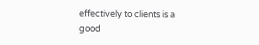effectively to clients is a good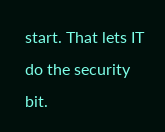start. That lets IT do the security bit.